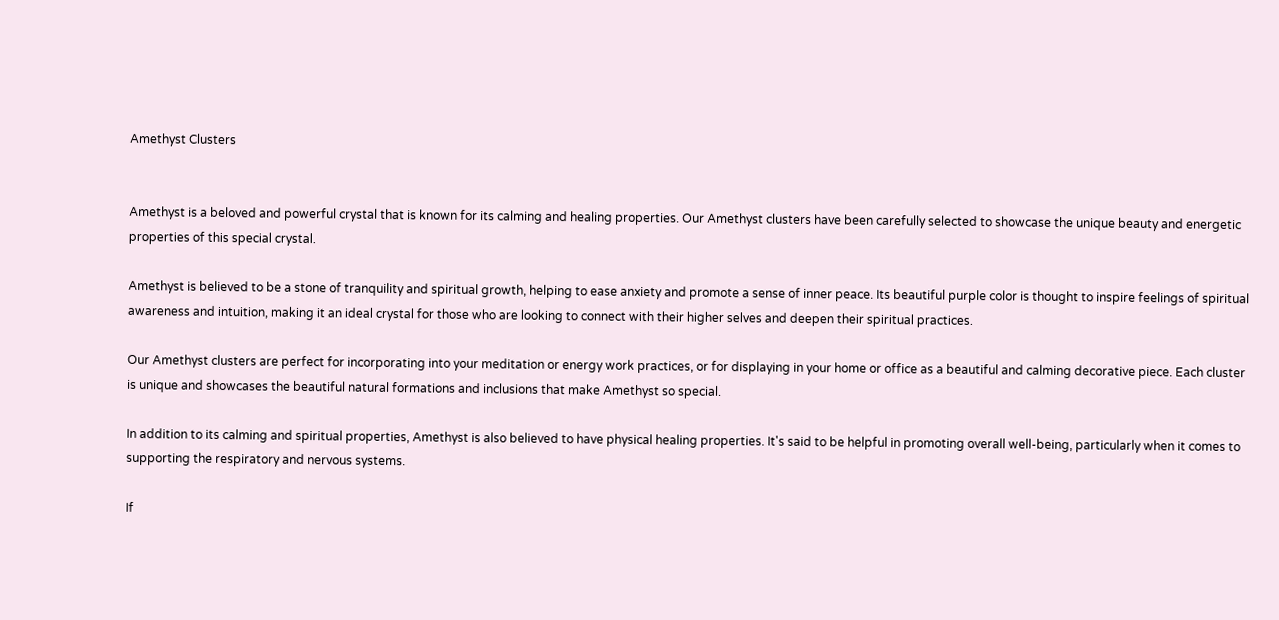Amethyst Clusters


Amethyst is a beloved and powerful crystal that is known for its calming and healing properties. Our Amethyst clusters have been carefully selected to showcase the unique beauty and energetic properties of this special crystal.

Amethyst is believed to be a stone of tranquility and spiritual growth, helping to ease anxiety and promote a sense of inner peace. Its beautiful purple color is thought to inspire feelings of spiritual awareness and intuition, making it an ideal crystal for those who are looking to connect with their higher selves and deepen their spiritual practices.

Our Amethyst clusters are perfect for incorporating into your meditation or energy work practices, or for displaying in your home or office as a beautiful and calming decorative piece. Each cluster is unique and showcases the beautiful natural formations and inclusions that make Amethyst so special.

In addition to its calming and spiritual properties, Amethyst is also believed to have physical healing properties. It's said to be helpful in promoting overall well-being, particularly when it comes to supporting the respiratory and nervous systems.

If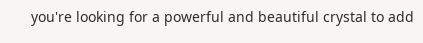you're looking for a powerful and beautiful crystal to add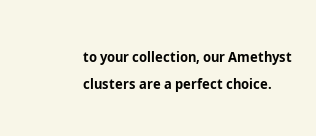to your collection, our Amethyst clusters are a perfect choice.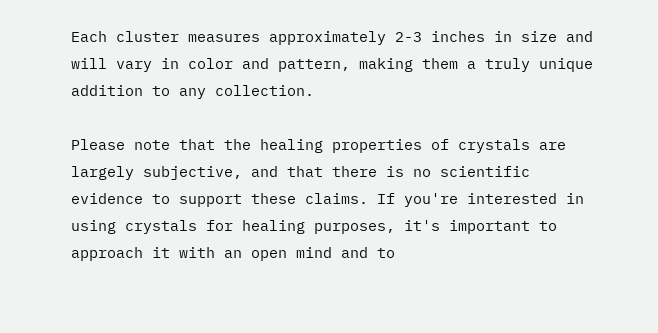Each cluster measures approximately 2-3 inches in size and will vary in color and pattern, making them a truly unique addition to any collection.

Please note that the healing properties of crystals are largely subjective, and that there is no scientific evidence to support these claims. If you're interested in using crystals for healing purposes, it's important to approach it with an open mind and to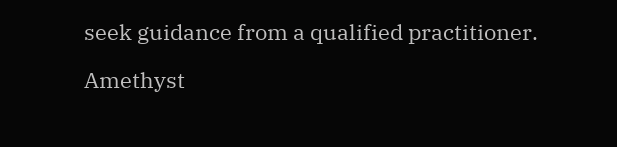seek guidance from a qualified practitioner.

Amethyst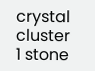crystal cluster
1 stone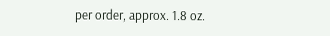per order, approx. 1.8 oz.